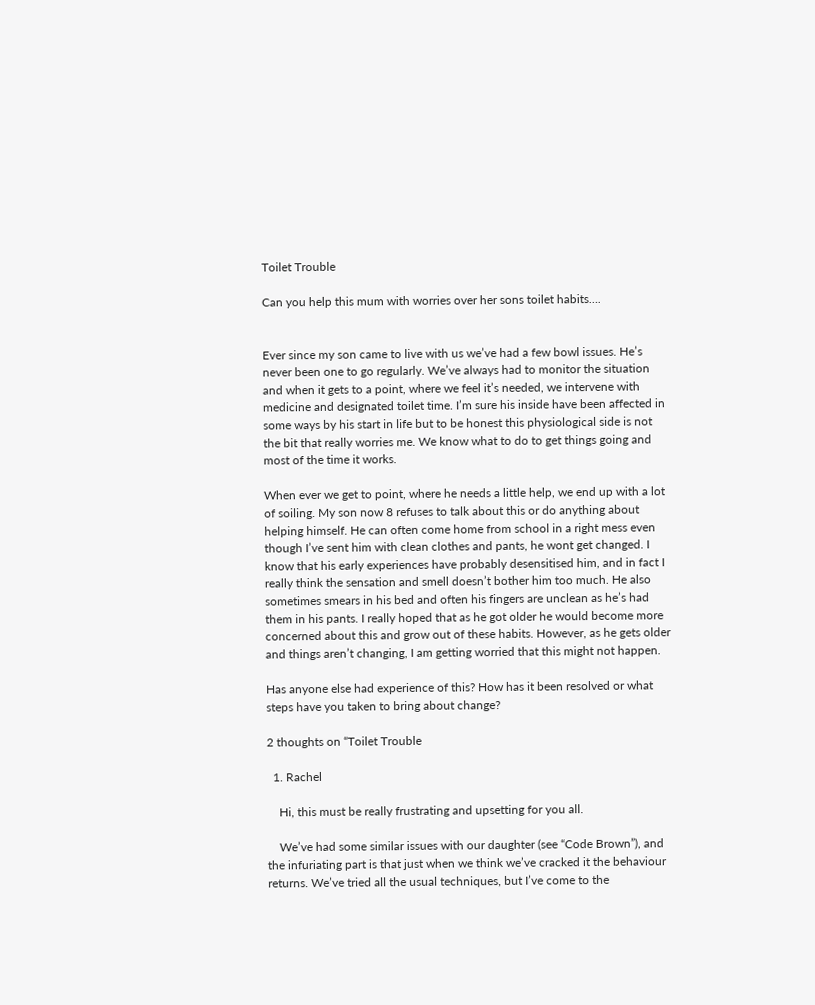Toilet Trouble

Can you help this mum with worries over her sons toilet habits….


Ever since my son came to live with us we’ve had a few bowl issues. He’s never been one to go regularly. We’ve always had to monitor the situation and when it gets to a point, where we feel it’s needed, we intervene with medicine and designated toilet time. I’m sure his inside have been affected in some ways by his start in life but to be honest this physiological side is not the bit that really worries me. We know what to do to get things going and most of the time it works.

When ever we get to point, where he needs a little help, we end up with a lot of soiling. My son now 8 refuses to talk about this or do anything about helping himself. He can often come home from school in a right mess even though I’ve sent him with clean clothes and pants, he wont get changed. I know that his early experiences have probably desensitised him, and in fact I really think the sensation and smell doesn’t bother him too much. He also sometimes smears in his bed and often his fingers are unclean as he’s had them in his pants. I really hoped that as he got older he would become more concerned about this and grow out of these habits. However, as he gets older and things aren’t changing, I am getting worried that this might not happen.

Has anyone else had experience of this? How has it been resolved or what steps have you taken to bring about change?

2 thoughts on “Toilet Trouble

  1. Rachel

    Hi, this must be really frustrating and upsetting for you all.

    We’ve had some similar issues with our daughter (see “Code Brown”), and the infuriating part is that just when we think we’ve cracked it the behaviour returns. We’ve tried all the usual techniques, but I’ve come to the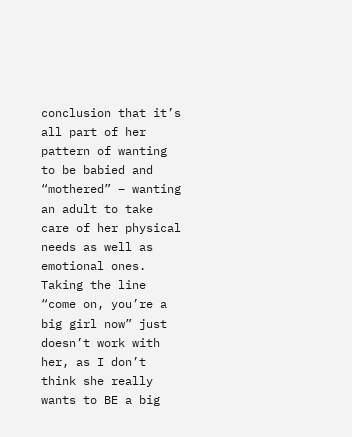conclusion that it’s all part of her pattern of wanting to be babied and “mothered” – wanting an adult to take care of her physical needs as well as emotional ones. Taking the line “come on, you’re a big girl now” just doesn’t work with her, as I don’t think she really wants to BE a big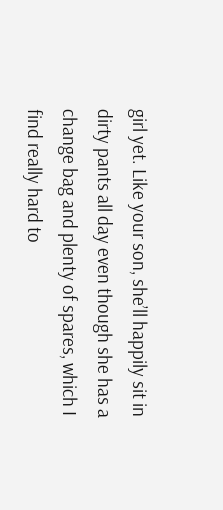girl yet. Like your son, she’ll happily sit in dirty pants all day even though she has a change bag and plenty of spares, which I find really hard to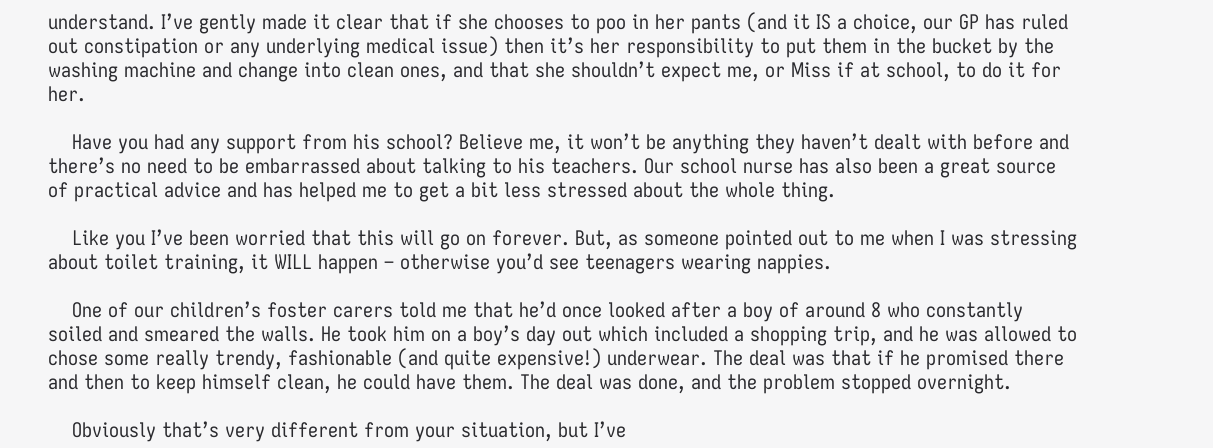understand. I’ve gently made it clear that if she chooses to poo in her pants (and it IS a choice, our GP has ruled out constipation or any underlying medical issue) then it’s her responsibility to put them in the bucket by the washing machine and change into clean ones, and that she shouldn’t expect me, or Miss if at school, to do it for her.

    Have you had any support from his school? Believe me, it won’t be anything they haven’t dealt with before and there’s no need to be embarrassed about talking to his teachers. Our school nurse has also been a great source of practical advice and has helped me to get a bit less stressed about the whole thing.

    Like you I’ve been worried that this will go on forever. But, as someone pointed out to me when I was stressing about toilet training, it WILL happen – otherwise you’d see teenagers wearing nappies.

    One of our children’s foster carers told me that he’d once looked after a boy of around 8 who constantly soiled and smeared the walls. He took him on a boy’s day out which included a shopping trip, and he was allowed to chose some really trendy, fashionable (and quite expensive!) underwear. The deal was that if he promised there and then to keep himself clean, he could have them. The deal was done, and the problem stopped overnight.

    Obviously that’s very different from your situation, but I’ve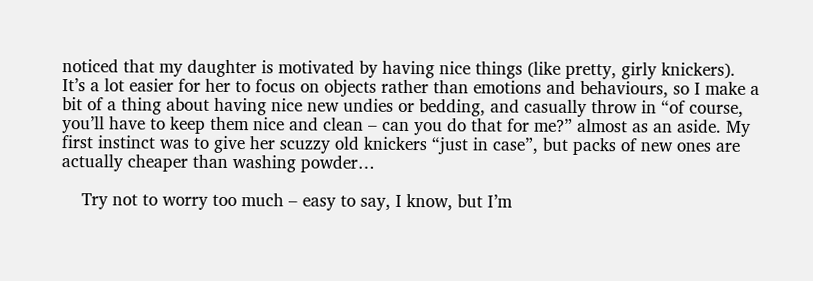noticed that my daughter is motivated by having nice things (like pretty, girly knickers). It’s a lot easier for her to focus on objects rather than emotions and behaviours, so I make a bit of a thing about having nice new undies or bedding, and casually throw in “of course, you’ll have to keep them nice and clean – can you do that for me?” almost as an aside. My first instinct was to give her scuzzy old knickers “just in case”, but packs of new ones are actually cheaper than washing powder…

    Try not to worry too much – easy to say, I know, but I’m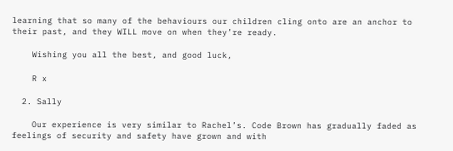learning that so many of the behaviours our children cling onto are an anchor to their past, and they WILL move on when they’re ready.

    Wishing you all the best, and good luck,

    R x

  2. Sally

    Our experience is very similar to Rachel’s. Code Brown has gradually faded as feelings of security and safety have grown and with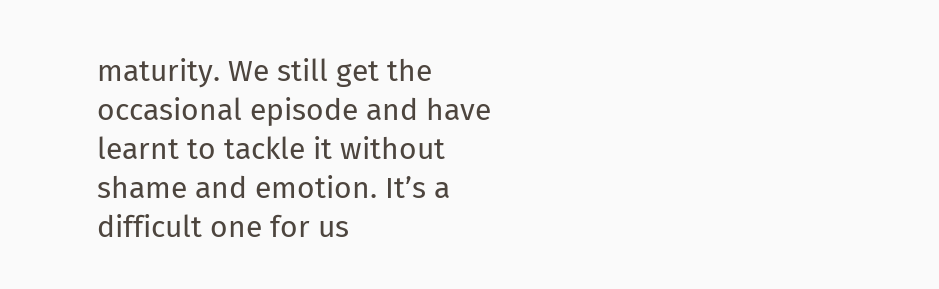maturity. We still get the occasional episode and have learnt to tackle it without shame and emotion. It’s a difficult one for us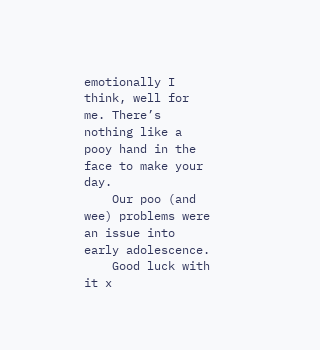emotionally I think, well for me. There’s nothing like a pooy hand in the face to make your day.
    Our poo (and wee) problems were an issue into early adolescence.
    Good luck with it x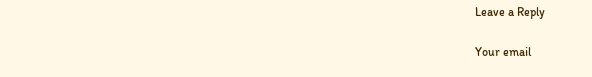Leave a Reply

Your email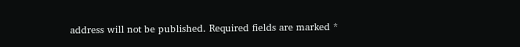address will not be published. Required fields are marked *